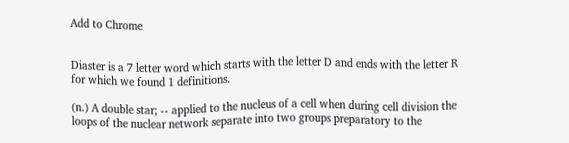Add to Chrome


Diaster is a 7 letter word which starts with the letter D and ends with the letter R for which we found 1 definitions.

(n.) A double star; -- applied to the nucleus of a cell when during cell division the loops of the nuclear network separate into two groups preparatory to the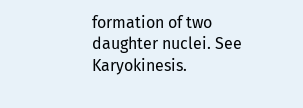formation of two daughter nuclei. See Karyokinesis.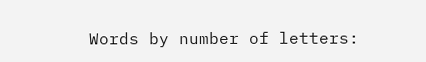Words by number of letters: